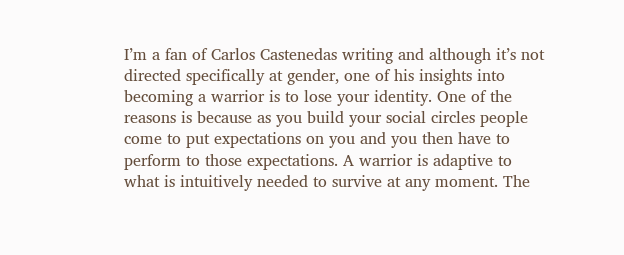I’m a fan of Carlos Castenedas writing and although it’s not directed specifically at gender, one of his insights into becoming a warrior is to lose your identity. One of the reasons is because as you build your social circles people come to put expectations on you and you then have to perform to those expectations. A warrior is adaptive to what is intuitively needed to survive at any moment. The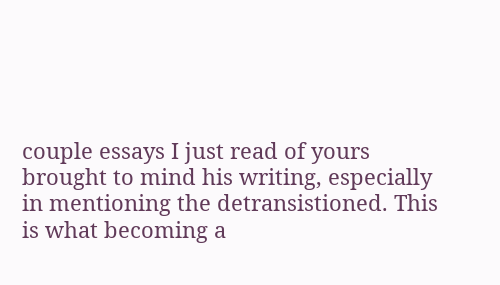couple essays I just read of yours brought to mind his writing, especially in mentioning the detransistioned. This is what becoming a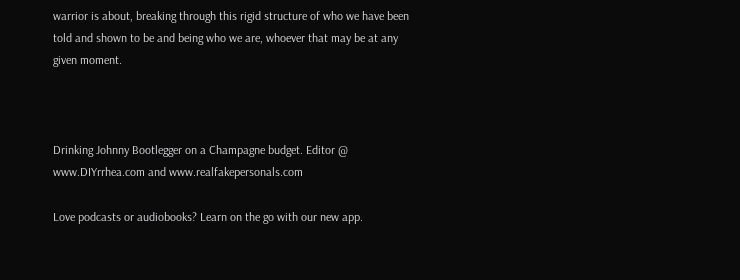warrior is about, breaking through this rigid structure of who we have been told and shown to be and being who we are, whoever that may be at any given moment.



Drinking Johnny Bootlegger on a Champagne budget. Editor @ www.DIYrrhea.com and www.realfakepersonals.com

Love podcasts or audiobooks? Learn on the go with our new app.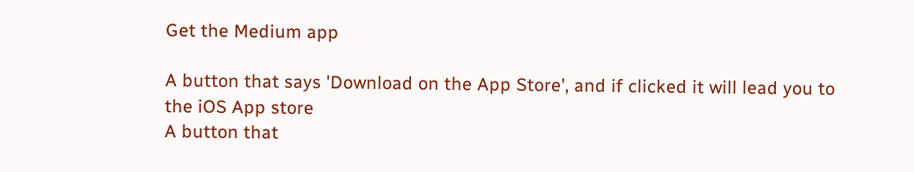Get the Medium app

A button that says 'Download on the App Store', and if clicked it will lead you to the iOS App store
A button that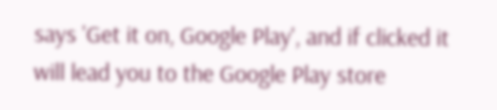says 'Get it on, Google Play', and if clicked it will lead you to the Google Play store